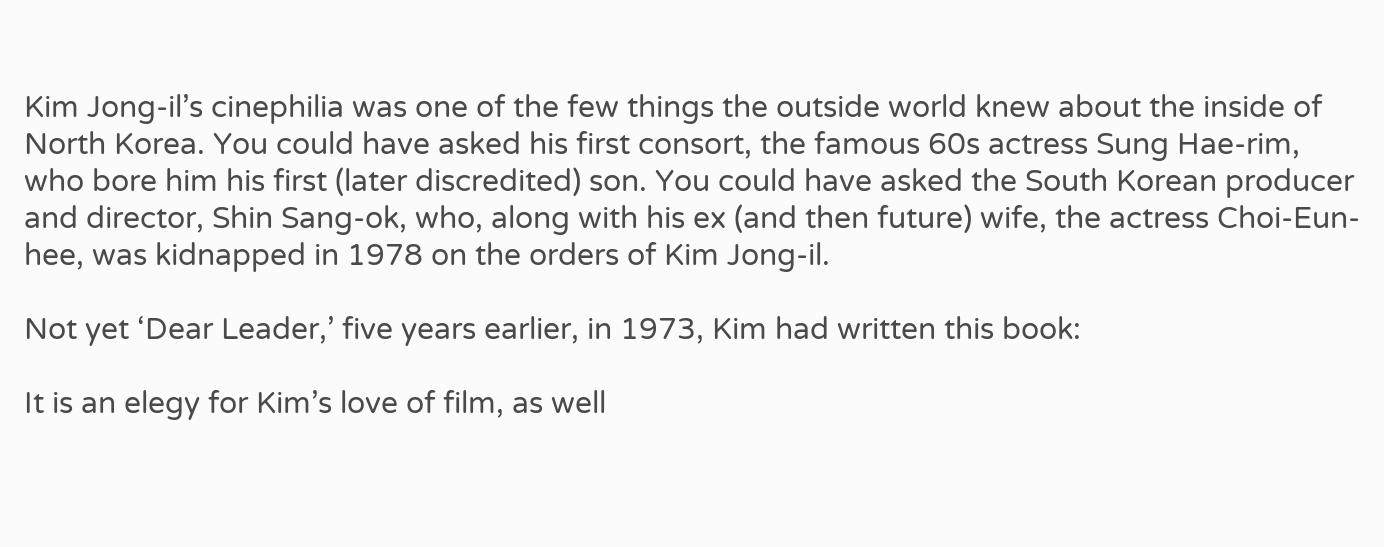Kim Jong-il’s cinephilia was one of the few things the outside world knew about the inside of North Korea. You could have asked his first consort, the famous 60s actress Sung Hae-rim, who bore him his first (later discredited) son. You could have asked the South Korean producer and director, Shin Sang-ok, who, along with his ex (and then future) wife, the actress Choi-Eun-hee, was kidnapped in 1978 on the orders of Kim Jong-il.

Not yet ‘Dear Leader,’ five years earlier, in 1973, Kim had written this book:

It is an elegy for Kim’s love of film, as well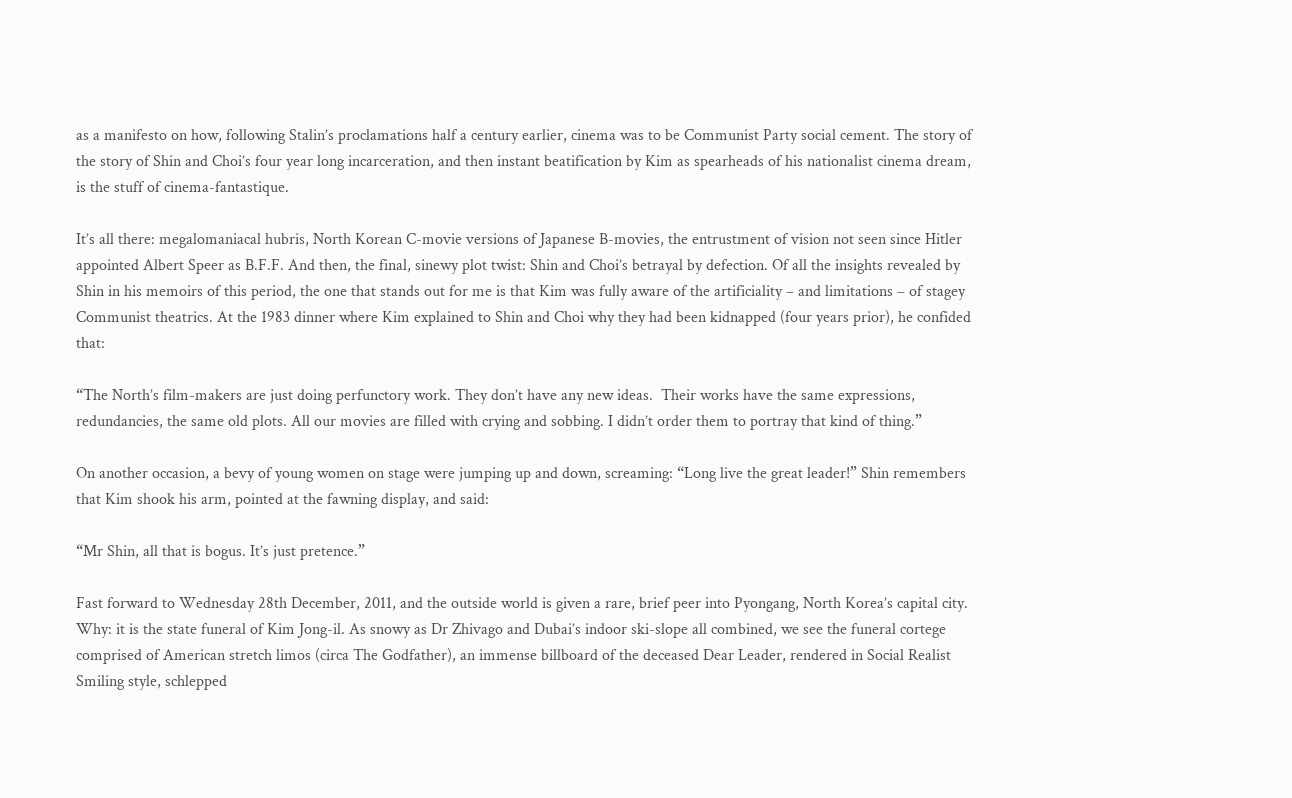as a manifesto on how, following Stalin’s proclamations half a century earlier, cinema was to be Communist Party social cement. The story of the story of Shin and Choi’s four year long incarceration, and then instant beatification by Kim as spearheads of his nationalist cinema dream, is the stuff of cinema-fantastique.

It’s all there: megalomaniacal hubris, North Korean C-movie versions of Japanese B-movies, the entrustment of vision not seen since Hitler appointed Albert Speer as B.F.F. And then, the final, sinewy plot twist: Shin and Choi’s betrayal by defection. Of all the insights revealed by Shin in his memoirs of this period, the one that stands out for me is that Kim was fully aware of the artificiality – and limitations – of stagey Communist theatrics. At the 1983 dinner where Kim explained to Shin and Choi why they had been kidnapped (four years prior), he confided that:

“The North’s film-makers are just doing perfunctory work. They don’t have any new ideas.  Their works have the same expressions, redundancies, the same old plots. All our movies are filled with crying and sobbing. I didn’t order them to portray that kind of thing.”

On another occasion, a bevy of young women on stage were jumping up and down, screaming: “Long live the great leader!” Shin remembers that Kim shook his arm, pointed at the fawning display, and said:

“Mr Shin, all that is bogus. It’s just pretence.”

Fast forward to Wednesday 28th December, 2011, and the outside world is given a rare, brief peer into Pyongang, North Korea’s capital city. Why: it is the state funeral of Kim Jong-il. As snowy as Dr Zhivago and Dubai’s indoor ski-slope all combined, we see the funeral cortege comprised of American stretch limos (circa The Godfather), an immense billboard of the deceased Dear Leader, rendered in Social Realist Smiling style, schlepped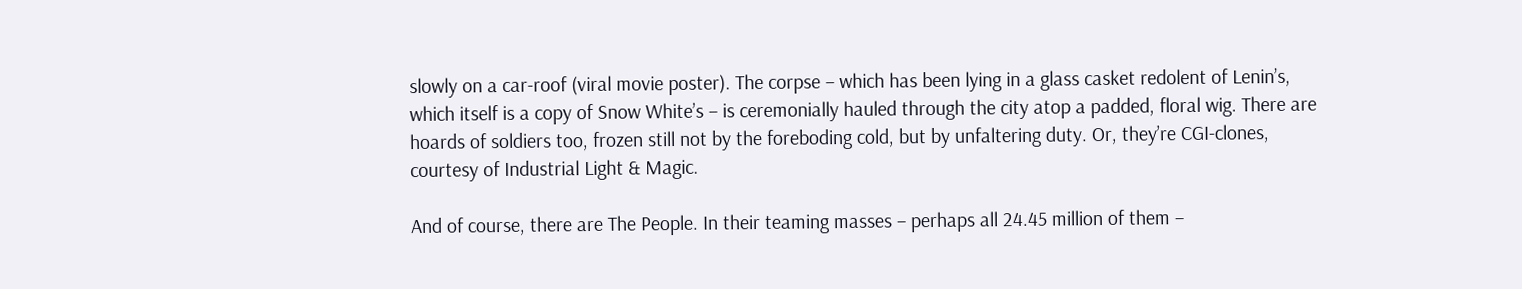slowly on a car-roof (viral movie poster). The corpse – which has been lying in a glass casket redolent of Lenin’s, which itself is a copy of Snow White’s – is ceremonially hauled through the city atop a padded, floral wig. There are hoards of soldiers too, frozen still not by the foreboding cold, but by unfaltering duty. Or, they’re CGI-clones, courtesy of Industrial Light & Magic.

And of course, there are The People. In their teaming masses – perhaps all 24.45 million of them –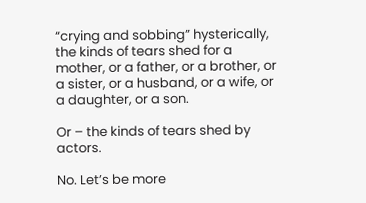“crying and sobbing” hysterically, the kinds of tears shed for a mother, or a father, or a brother, or a sister, or a husband, or a wife, or a daughter, or a son.

Or – the kinds of tears shed by actors.

No. Let’s be more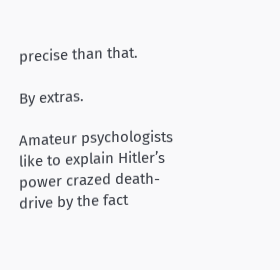precise than that.

By extras.

Amateur psychologists like to explain Hitler’s power crazed death-drive by the fact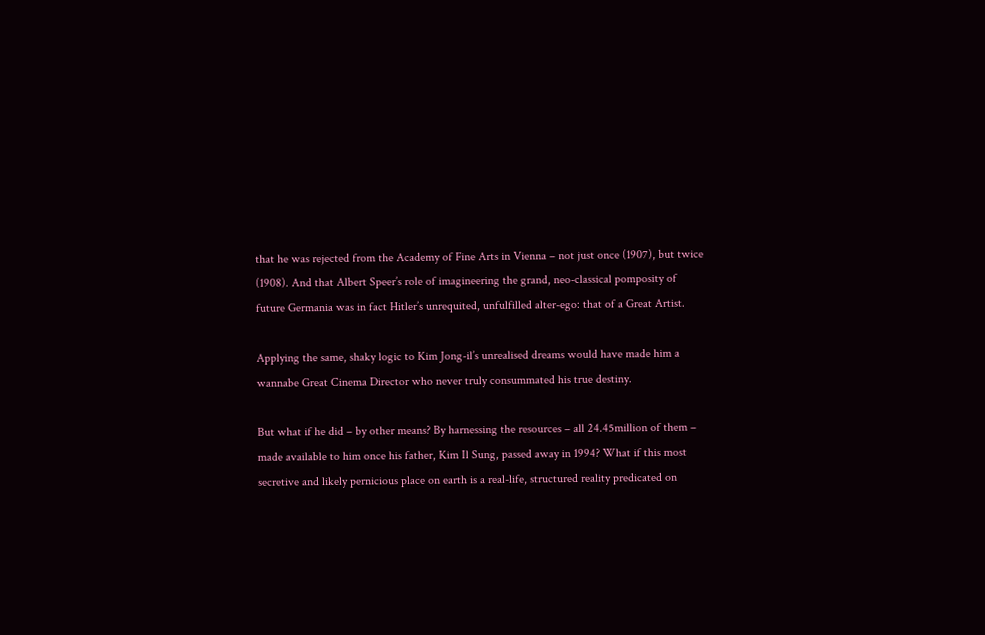that he was rejected from the Academy of Fine Arts in Vienna – not just once (1907), but twice (1908). And that Albert Speer’s role of imagineering the grand, neo-classical pomposity of future Germania was in fact Hitler’s unrequited, unfulfilled alter-ego: that of a Great Artist.

Applying the same, shaky logic to Kim Jong-il’s unrealised dreams would have made him a wannabe Great Cinema Director who never truly consummated his true destiny.

But what if he did – by other means? By harnessing the resources – all 24.45million of them – made available to him once his father, Kim Il Sung, passed away in 1994? What if this most secretive and likely pernicious place on earth is a real-life, structured reality predicated on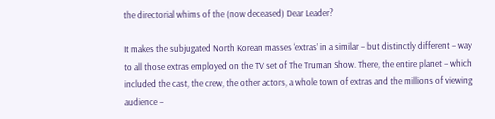the directorial whims of the (now deceased) Dear Leader?

It makes the subjugated North Korean masses ‘extras’ in a similar – but distinctly different – way to all those extras employed on the TV set of The Truman Show. There, the entire planet – which included the cast, the crew, the other actors, a whole town of extras and the millions of viewing audience –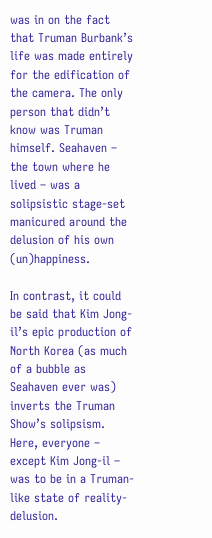was in on the fact that Truman Burbank’s life was made entirely for the edification of the camera. The only person that didn’t know was Truman himself. Seahaven – the town where he lived – was a solipsistic stage-set manicured around the delusion of his own (un)happiness.

In contrast, it could be said that Kim Jong-il’s epic production of North Korea (as much of a bubble as Seahaven ever was) inverts the Truman Show’s solipsism. Here, everyone – except Kim Jong-il – was to be in a Truman-like state of reality-delusion.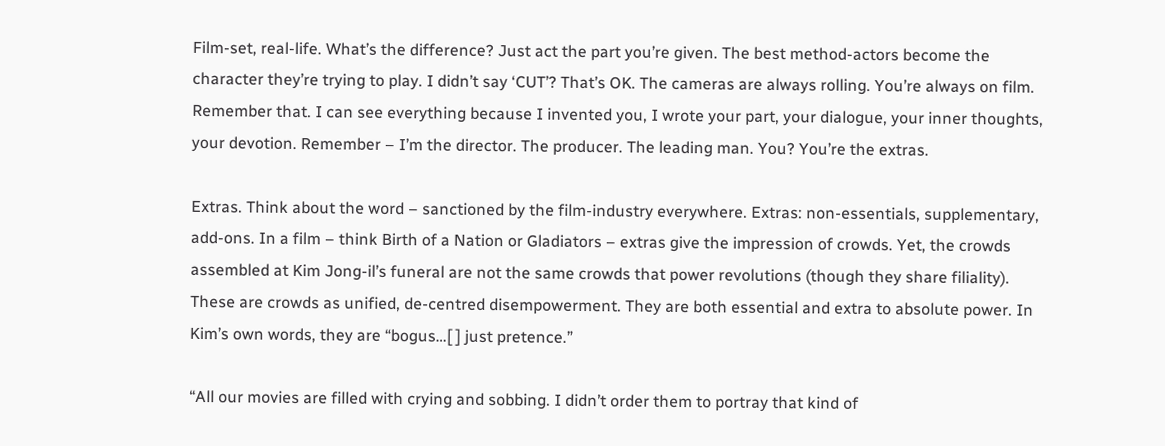Film-set, real-life. What’s the difference? Just act the part you’re given. The best method-actors become the character they’re trying to play. I didn’t say ‘CUT’? That’s OK. The cameras are always rolling. You’re always on film. Remember that. I can see everything because I invented you, I wrote your part, your dialogue, your inner thoughts, your devotion. Remember – I’m the director. The producer. The leading man. You? You’re the extras.

Extras. Think about the word – sanctioned by the film-industry everywhere. Extras: non-essentials, supplementary, add-ons. In a film – think Birth of a Nation or Gladiators – extras give the impression of crowds. Yet, the crowds assembled at Kim Jong-il’s funeral are not the same crowds that power revolutions (though they share filiality). These are crowds as unified, de-centred disempowerment. They are both essential and extra to absolute power. In Kim’s own words, they are “bogus…[ ] just pretence.”

“All our movies are filled with crying and sobbing. I didn’t order them to portray that kind of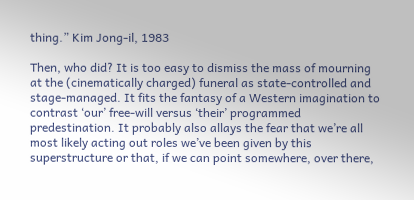thing.” Kim Jong-il, 1983

Then, who did? It is too easy to dismiss the mass of mourning at the (cinematically charged) funeral as state-controlled and stage-managed. It fits the fantasy of a Western imagination to contrast ‘our’ free-will versus ‘their’ programmed predestination. It probably also allays the fear that we’re all most likely acting out roles we’ve been given by this superstructure or that, if we can point somewhere, over there,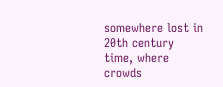somewhere lost in 20th century time, where crowds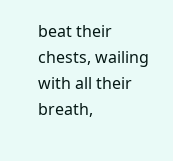beat their chests, wailing with all their breath,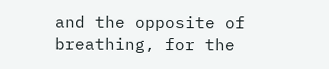and the opposite of breathing, for the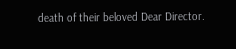death of their beloved Dear Director.